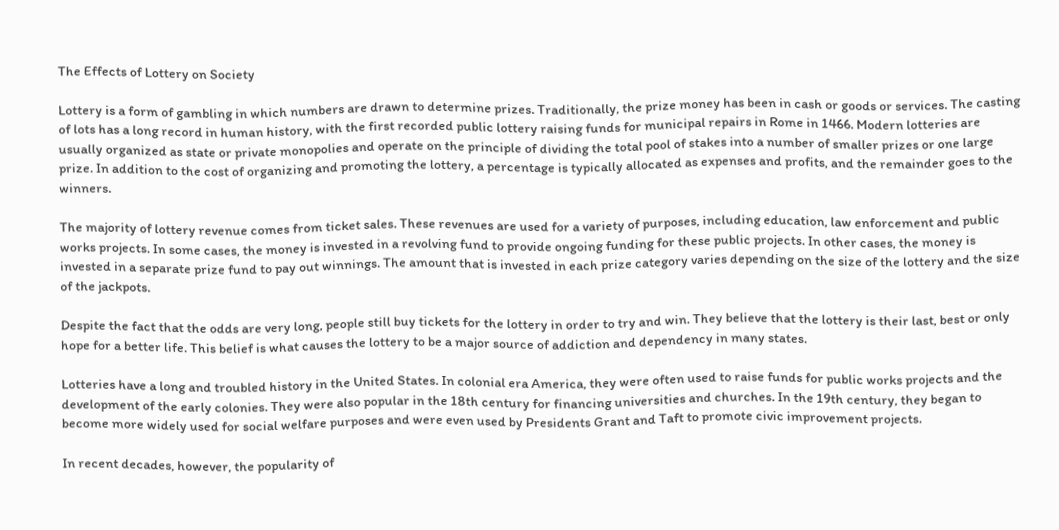The Effects of Lottery on Society

Lottery is a form of gambling in which numbers are drawn to determine prizes. Traditionally, the prize money has been in cash or goods or services. The casting of lots has a long record in human history, with the first recorded public lottery raising funds for municipal repairs in Rome in 1466. Modern lotteries are usually organized as state or private monopolies and operate on the principle of dividing the total pool of stakes into a number of smaller prizes or one large prize. In addition to the cost of organizing and promoting the lottery, a percentage is typically allocated as expenses and profits, and the remainder goes to the winners.

The majority of lottery revenue comes from ticket sales. These revenues are used for a variety of purposes, including education, law enforcement and public works projects. In some cases, the money is invested in a revolving fund to provide ongoing funding for these public projects. In other cases, the money is invested in a separate prize fund to pay out winnings. The amount that is invested in each prize category varies depending on the size of the lottery and the size of the jackpots.

Despite the fact that the odds are very long, people still buy tickets for the lottery in order to try and win. They believe that the lottery is their last, best or only hope for a better life. This belief is what causes the lottery to be a major source of addiction and dependency in many states.

Lotteries have a long and troubled history in the United States. In colonial era America, they were often used to raise funds for public works projects and the development of the early colonies. They were also popular in the 18th century for financing universities and churches. In the 19th century, they began to become more widely used for social welfare purposes and were even used by Presidents Grant and Taft to promote civic improvement projects.

In recent decades, however, the popularity of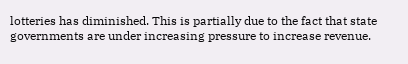lotteries has diminished. This is partially due to the fact that state governments are under increasing pressure to increase revenue.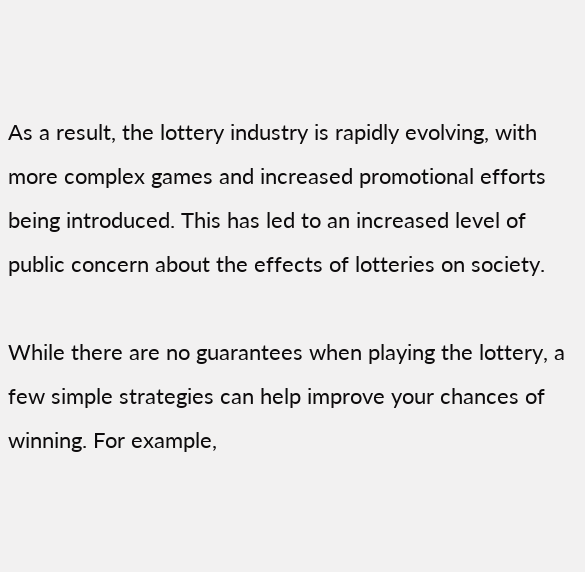As a result, the lottery industry is rapidly evolving, with more complex games and increased promotional efforts being introduced. This has led to an increased level of public concern about the effects of lotteries on society.

While there are no guarantees when playing the lottery, a few simple strategies can help improve your chances of winning. For example,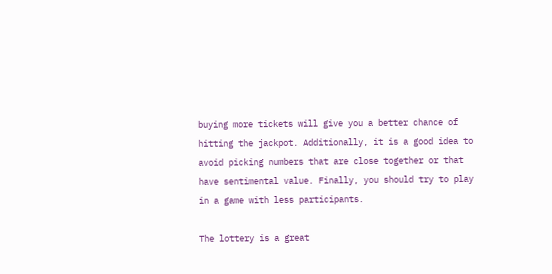buying more tickets will give you a better chance of hitting the jackpot. Additionally, it is a good idea to avoid picking numbers that are close together or that have sentimental value. Finally, you should try to play in a game with less participants.

The lottery is a great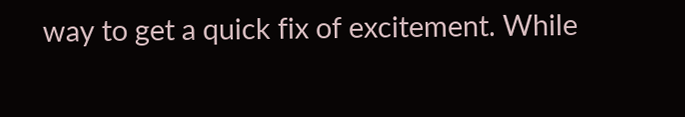way to get a quick fix of excitement. While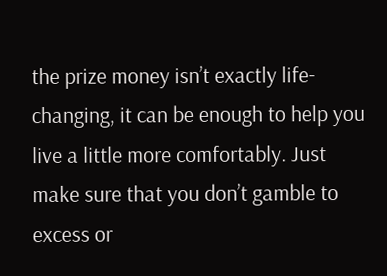the prize money isn’t exactly life-changing, it can be enough to help you live a little more comfortably. Just make sure that you don’t gamble to excess or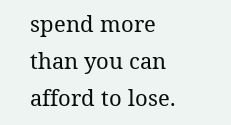spend more than you can afford to lose.